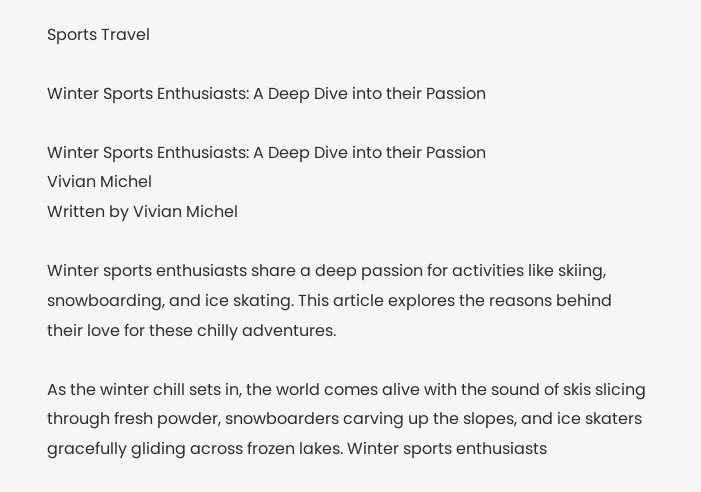Sports Travel

Winter Sports Enthusiasts: A Deep Dive into their Passion

Winter Sports Enthusiasts: A Deep Dive into their Passion
Vivian Michel
Written by Vivian Michel

Winter sports enthusiasts share a deep passion for activities like skiing, snowboarding, and ice skating. This article explores the reasons behind their love for these chilly adventures.

As the winter chill sets in, the world comes alive with the sound of skis slicing through fresh powder, snowboarders carving up the slopes, and ice skaters gracefully gliding across frozen lakes. Winter sports enthusiasts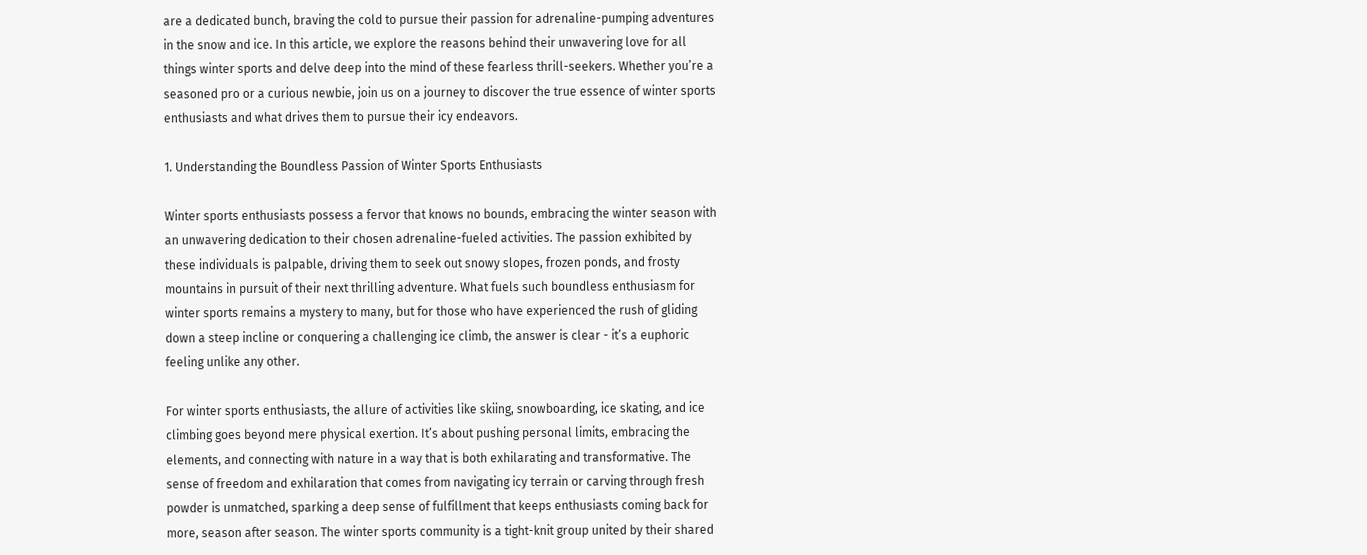are a dedicated bunch, braving the cold to pursue their passion for adrenaline-pumping adventures in the snow and ice. In this article, we explore the reasons behind their unwavering love for all things winter sports and delve deep into the mind of these fearless thrill-seekers. Whether you’re a seasoned pro or a curious newbie, join us on a journey to discover the true essence of winter sports enthusiasts and what drives them to pursue their icy endeavors.

1. Understanding the Boundless Passion of Winter Sports Enthusiasts

Winter sports enthusiasts possess a fervor that knows no bounds, embracing the winter season with an unwavering dedication to their chosen adrenaline-fueled activities. The passion exhibited by these individuals is palpable, driving them to seek out snowy slopes, frozen ponds, and frosty mountains in pursuit of their next thrilling adventure. What fuels such boundless enthusiasm for winter sports remains a mystery to many, but for those who have experienced the rush of gliding down a steep incline or conquering a challenging ice climb, the answer is clear - it’s a euphoric feeling unlike any other.

For winter sports enthusiasts, the allure of activities like skiing, snowboarding, ice skating, and ice climbing goes beyond mere physical exertion. It’s about pushing personal limits, embracing the elements, and connecting with nature in a way that is both exhilarating and transformative. The sense of freedom and exhilaration that comes from navigating icy terrain or carving through fresh powder is unmatched, sparking a deep sense of fulfillment that keeps enthusiasts coming back for more, season after season. The winter sports community is a tight-knit group united by their shared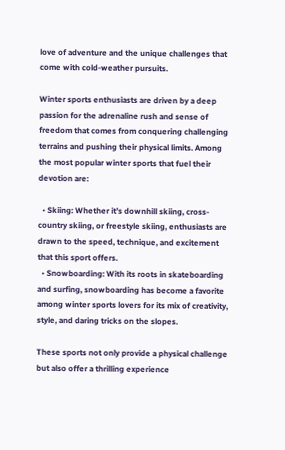love of adventure and the unique challenges that come with cold-weather pursuits.

Winter sports enthusiasts are driven by a deep passion for the adrenaline rush and sense of freedom that comes from conquering challenging terrains and pushing their physical limits. Among the most popular winter sports that fuel their devotion are:

  • Skiing: Whether it’s downhill skiing, cross-country skiing, or freestyle skiing, enthusiasts are drawn to the speed, technique, and excitement that this sport offers.
  • Snowboarding: With its roots in skateboarding and surfing, snowboarding has become a favorite among winter sports lovers for its mix of creativity, style, and daring tricks on the slopes.

These sports not only provide a physical challenge but also offer a thrilling experience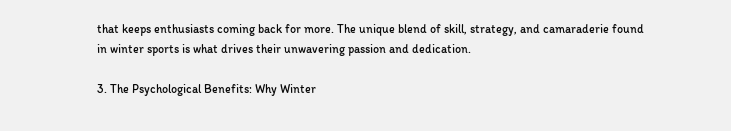that keeps enthusiasts coming back for more. The unique blend of skill, strategy, and camaraderie found in winter sports is what drives their unwavering passion and dedication.

3. The Psychological Benefits: Why Winter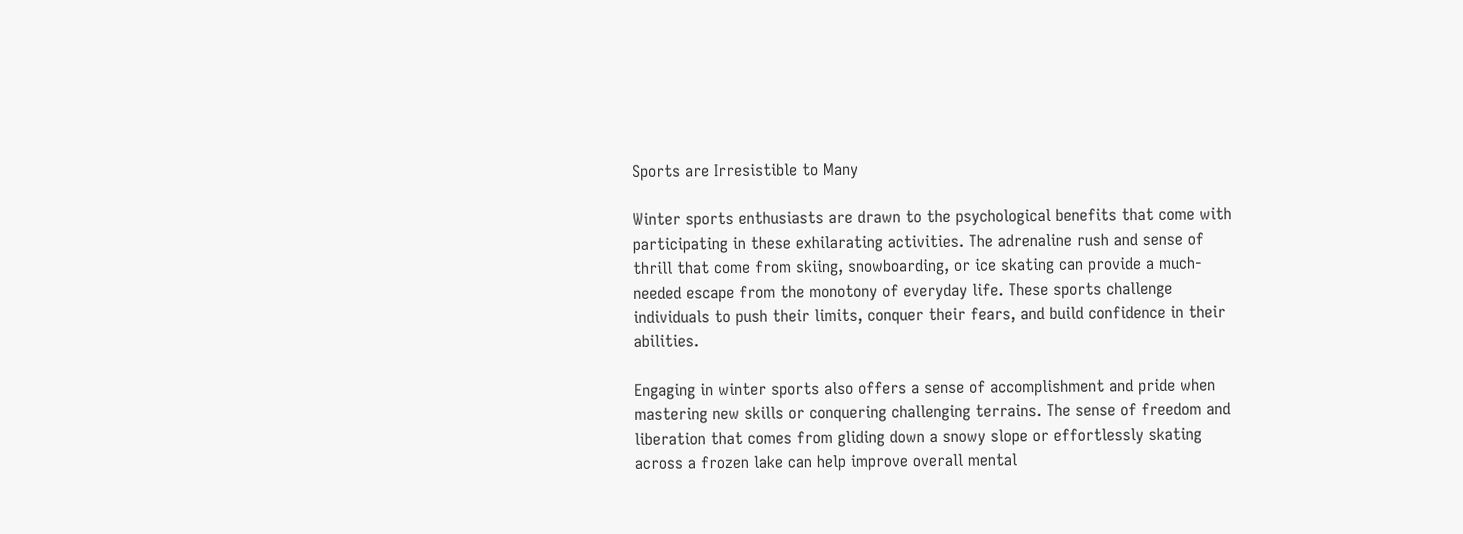Sports are Irresistible to Many

Winter sports enthusiasts are drawn to the psychological benefits that come with participating in these exhilarating activities. The adrenaline rush and sense of thrill that come from skiing, snowboarding, or ice skating can provide a much-needed escape from the monotony of everyday life. These sports challenge individuals to push their limits, conquer their fears, and build confidence in their abilities.

Engaging in winter sports also offers a sense of accomplishment and pride when mastering new skills or conquering challenging terrains. The sense of freedom and liberation that comes from gliding down a snowy slope or effortlessly skating across a frozen lake can help improve overall mental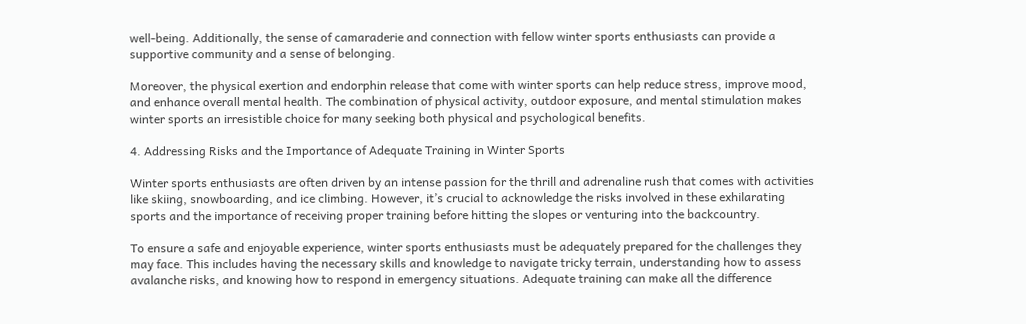well-being. Additionally, the sense of camaraderie and connection with fellow winter sports enthusiasts can provide a supportive community and a sense of belonging.

Moreover, the physical exertion and endorphin release that come with winter sports can help reduce stress, improve mood, and enhance overall mental health. The combination of physical activity, outdoor exposure, and mental stimulation makes winter sports an irresistible choice for many seeking both physical and psychological benefits.

4. Addressing Risks and the Importance of Adequate Training in Winter Sports

Winter sports enthusiasts are often driven by an intense passion for the thrill and adrenaline rush that comes with activities like skiing, snowboarding, and ice climbing. However, it’s crucial to acknowledge the risks involved in these exhilarating sports and the importance of receiving proper training before hitting the slopes or venturing into the backcountry.

To ensure a safe and enjoyable experience, winter sports enthusiasts must be adequately prepared for the challenges they may face. This includes having the necessary skills and knowledge to navigate tricky terrain, understanding how to assess avalanche risks, and knowing how to respond in emergency situations. Adequate training can make all the difference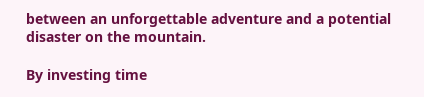between an unforgettable adventure and a potential disaster on the mountain.

By investing time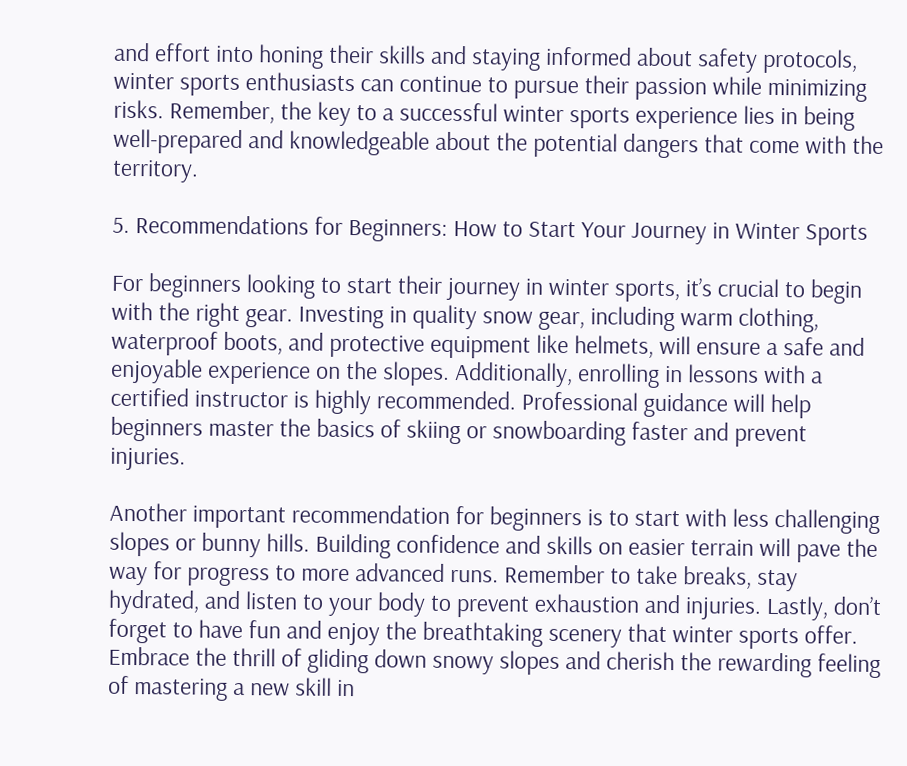and effort into honing their skills and staying informed about safety protocols, winter sports enthusiasts can continue to pursue their passion while minimizing risks. Remember, the key to a successful winter sports experience lies in being well-prepared and knowledgeable about the potential dangers that come with the territory.

5. Recommendations for Beginners: How to Start Your Journey in Winter Sports

For beginners looking to start their journey in winter sports, it’s crucial to begin with the right gear. Investing in quality snow gear, including warm clothing, waterproof boots, and protective equipment like helmets, will ensure a safe and enjoyable experience on the slopes. Additionally, enrolling in lessons with a certified instructor is highly recommended. Professional guidance will help beginners master the basics of skiing or snowboarding faster and prevent injuries.

Another important recommendation for beginners is to start with less challenging slopes or bunny hills. Building confidence and skills on easier terrain will pave the way for progress to more advanced runs. Remember to take breaks, stay hydrated, and listen to your body to prevent exhaustion and injuries. Lastly, don’t forget to have fun and enjoy the breathtaking scenery that winter sports offer. Embrace the thrill of gliding down snowy slopes and cherish the rewarding feeling of mastering a new skill in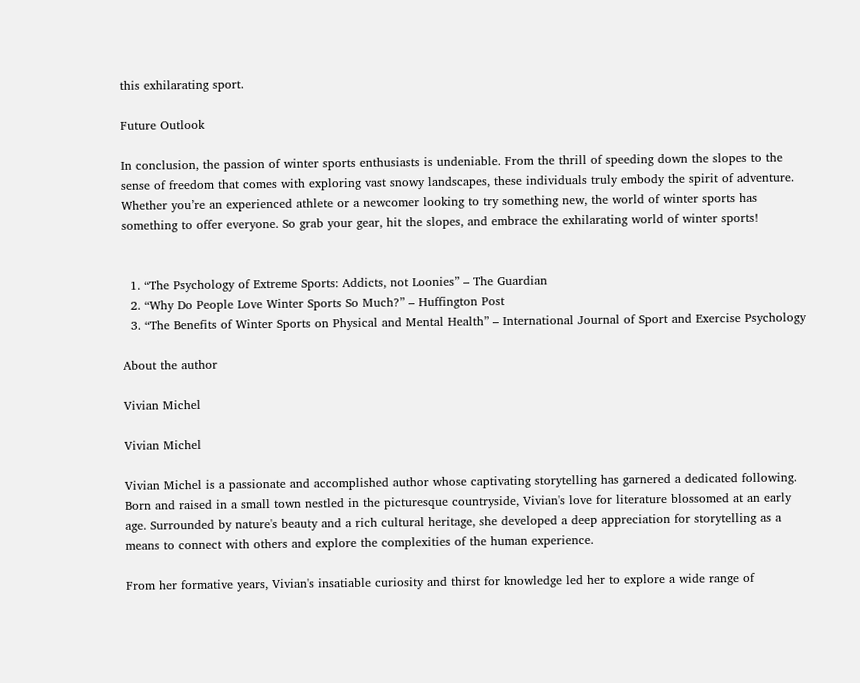this exhilarating sport.

Future Outlook

In conclusion, the passion of winter sports enthusiasts is undeniable. From the thrill of speeding down the slopes to the sense of freedom that comes with exploring vast snowy landscapes, these individuals truly embody the spirit of adventure. Whether you’re an experienced athlete or a newcomer looking to try something new, the world of winter sports has something to offer everyone. So grab your gear, hit the slopes, and embrace the exhilarating world of winter sports!


  1. “The Psychology of Extreme Sports: Addicts, not Loonies” – The Guardian
  2. “Why Do People Love Winter Sports So Much?” – Huffington Post
  3. “The Benefits of Winter Sports on Physical and Mental Health” – International Journal of Sport and Exercise Psychology

About the author

Vivian Michel

Vivian Michel

Vivian Michel is a passionate and accomplished author whose captivating storytelling has garnered a dedicated following. Born and raised in a small town nestled in the picturesque countryside, Vivian's love for literature blossomed at an early age. Surrounded by nature's beauty and a rich cultural heritage, she developed a deep appreciation for storytelling as a means to connect with others and explore the complexities of the human experience.

From her formative years, Vivian's insatiable curiosity and thirst for knowledge led her to explore a wide range of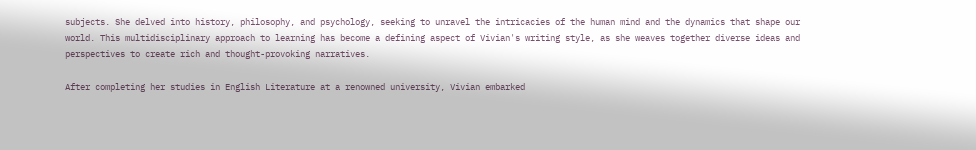subjects. She delved into history, philosophy, and psychology, seeking to unravel the intricacies of the human mind and the dynamics that shape our world. This multidisciplinary approach to learning has become a defining aspect of Vivian's writing style, as she weaves together diverse ideas and perspectives to create rich and thought-provoking narratives.

After completing her studies in English Literature at a renowned university, Vivian embarked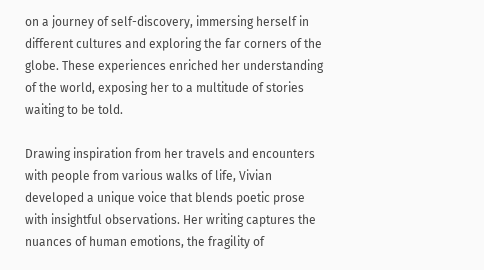on a journey of self-discovery, immersing herself in different cultures and exploring the far corners of the globe. These experiences enriched her understanding of the world, exposing her to a multitude of stories waiting to be told.

Drawing inspiration from her travels and encounters with people from various walks of life, Vivian developed a unique voice that blends poetic prose with insightful observations. Her writing captures the nuances of human emotions, the fragility of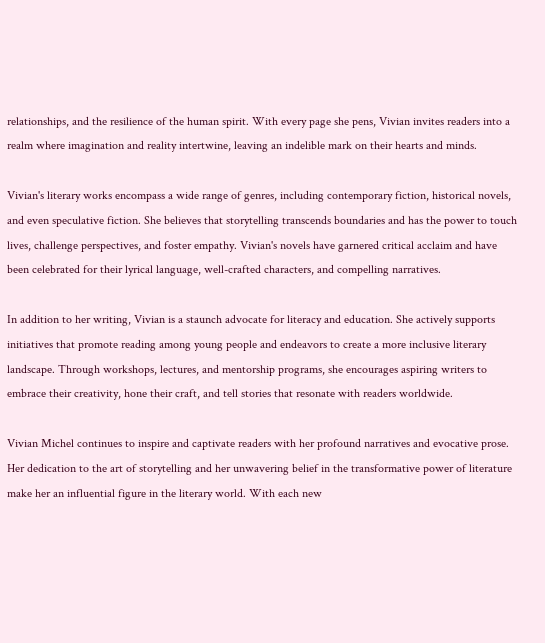relationships, and the resilience of the human spirit. With every page she pens, Vivian invites readers into a realm where imagination and reality intertwine, leaving an indelible mark on their hearts and minds.

Vivian's literary works encompass a wide range of genres, including contemporary fiction, historical novels, and even speculative fiction. She believes that storytelling transcends boundaries and has the power to touch lives, challenge perspectives, and foster empathy. Vivian's novels have garnered critical acclaim and have been celebrated for their lyrical language, well-crafted characters, and compelling narratives.

In addition to her writing, Vivian is a staunch advocate for literacy and education. She actively supports initiatives that promote reading among young people and endeavors to create a more inclusive literary landscape. Through workshops, lectures, and mentorship programs, she encourages aspiring writers to embrace their creativity, hone their craft, and tell stories that resonate with readers worldwide.

Vivian Michel continues to inspire and captivate readers with her profound narratives and evocative prose. Her dedication to the art of storytelling and her unwavering belief in the transformative power of literature make her an influential figure in the literary world. With each new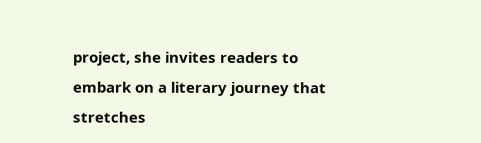project, she invites readers to embark on a literary journey that stretches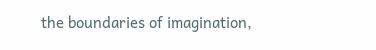the boundaries of imagination,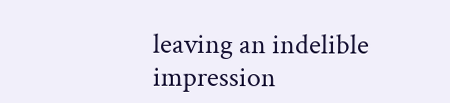leaving an indelible impression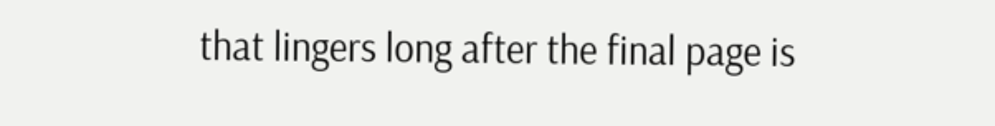that lingers long after the final page is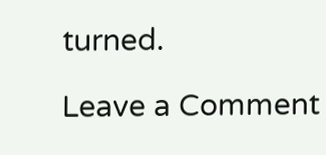turned.

Leave a Comment